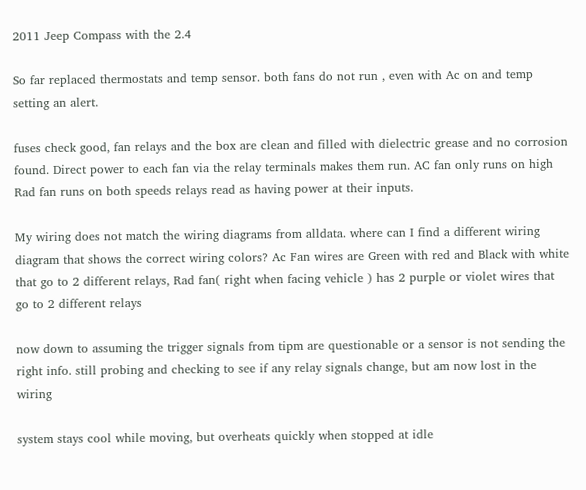2011 Jeep Compass with the 2.4

So far replaced thermostats and temp sensor. both fans do not run , even with Ac on and temp setting an alert.

fuses check good, fan relays and the box are clean and filled with dielectric grease and no corrosion found. Direct power to each fan via the relay terminals makes them run. AC fan only runs on high Rad fan runs on both speeds relays read as having power at their inputs.

My wiring does not match the wiring diagrams from alldata. where can I find a different wiring diagram that shows the correct wiring colors? Ac Fan wires are Green with red and Black with white that go to 2 different relays, Rad fan( right when facing vehicle ) has 2 purple or violet wires that go to 2 different relays

now down to assuming the trigger signals from tipm are questionable or a sensor is not sending the right info. still probing and checking to see if any relay signals change, but am now lost in the wiring

system stays cool while moving, but overheats quickly when stopped at idle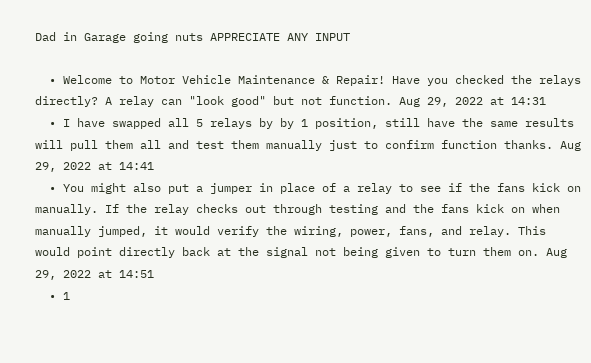Dad in Garage going nuts APPRECIATE ANY INPUT

  • Welcome to Motor Vehicle Maintenance & Repair! Have you checked the relays directly? A relay can "look good" but not function. Aug 29, 2022 at 14:31
  • I have swapped all 5 relays by by 1 position, still have the same results will pull them all and test them manually just to confirm function thanks. Aug 29, 2022 at 14:41
  • You might also put a jumper in place of a relay to see if the fans kick on manually. If the relay checks out through testing and the fans kick on when manually jumped, it would verify the wiring, power, fans, and relay. This would point directly back at the signal not being given to turn them on. Aug 29, 2022 at 14:51
  • 1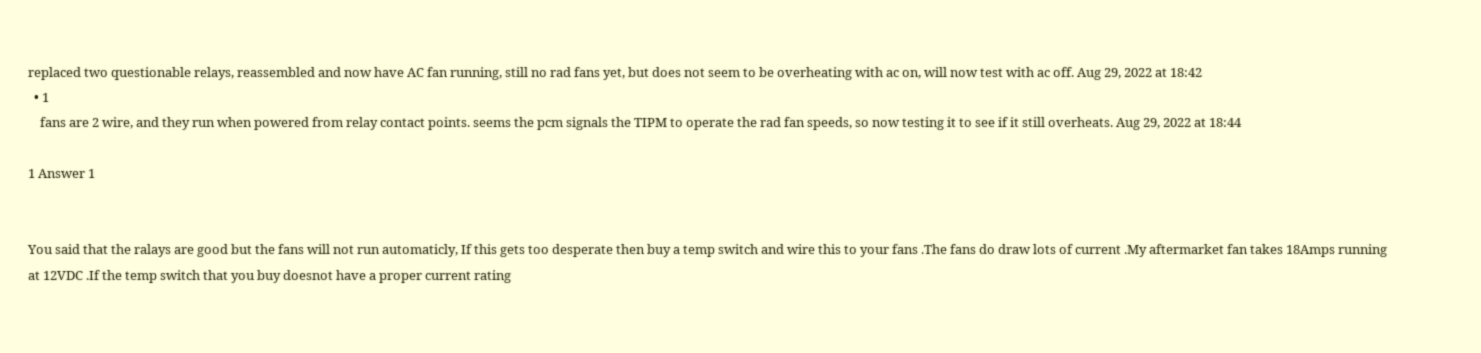replaced two questionable relays, reassembled and now have AC fan running, still no rad fans yet, but does not seem to be overheating with ac on, will now test with ac off. Aug 29, 2022 at 18:42
  • 1
    fans are 2 wire, and they run when powered from relay contact points. seems the pcm signals the TIPM to operate the rad fan speeds, so now testing it to see if it still overheats. Aug 29, 2022 at 18:44

1 Answer 1


You said that the ralays are good but the fans will not run automaticly, If this gets too desperate then buy a temp switch and wire this to your fans .The fans do draw lots of current .My aftermarket fan takes 18Amps running at 12VDC .If the temp switch that you buy doesnot have a proper current rating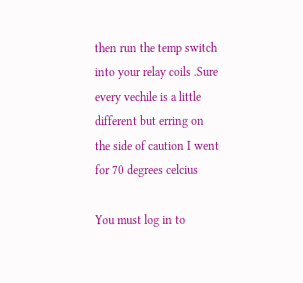then run the temp switch into your relay coils .Sure every vechile is a little different but erring on the side of caution I went for 70 degrees celcius

You must log in to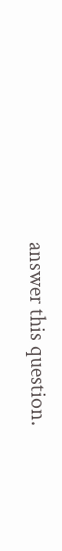answer this question.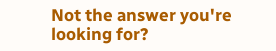Not the answer you're looking for?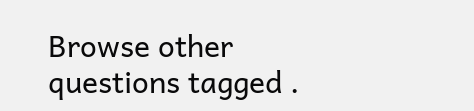Browse other questions tagged .